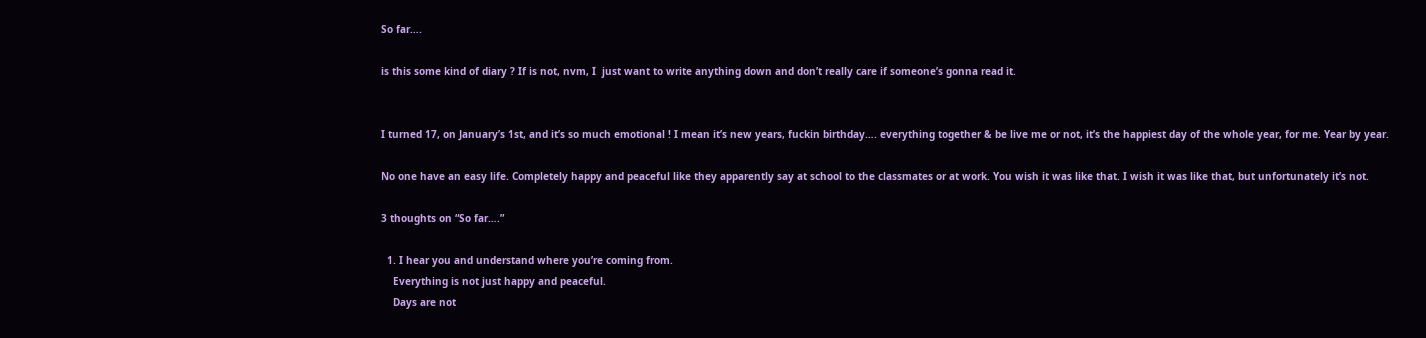So far….

is this some kind of diary ? If is not, nvm, I  just want to write anything down and don’t really care if someone’s gonna read it.


I turned 17, on January’s 1st, and it’s so much emotional ! I mean it’s new years, fuckin birthday…. everything together & be live me or not, it’s the happiest day of the whole year, for me. Year by year.

No one have an easy life. Completely happy and peaceful like they apparently say at school to the classmates or at work. You wish it was like that. I wish it was like that, but unfortunately it’s not.

3 thoughts on “So far….”

  1. I hear you and understand where you’re coming from.
    Everything is not just happy and peaceful.
    Days are not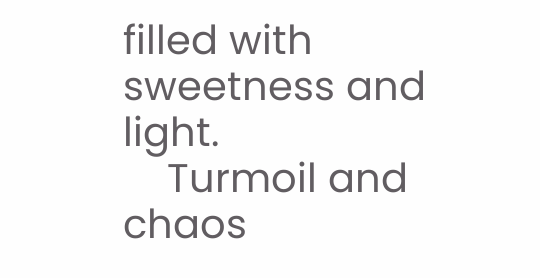filled with sweetness and light.
    Turmoil and chaos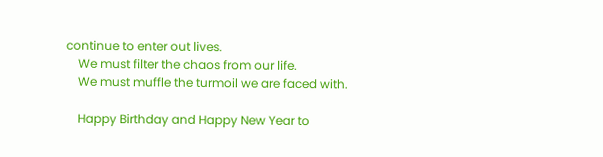continue to enter out lives.
    We must filter the chaos from our life.
    We must muffle the turmoil we are faced with.

    Happy Birthday and Happy New Year to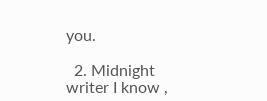you.

  2. Midnight writer I know ,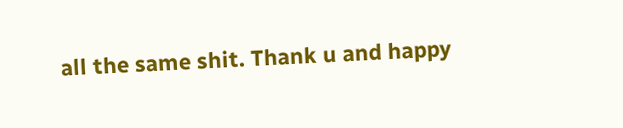all the same shit. Thank u and happy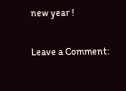new year !

Leave a Comment: